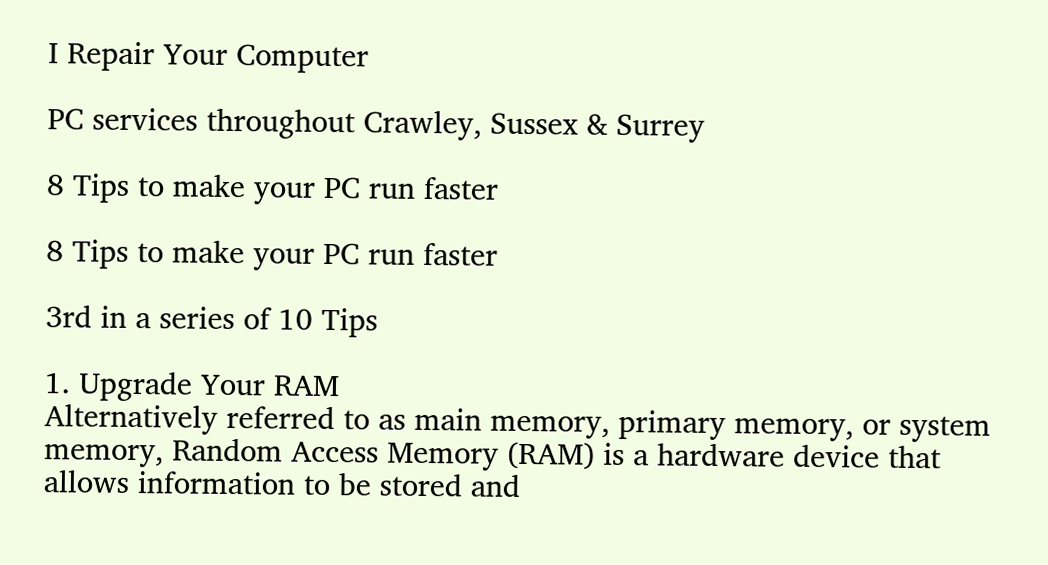I Repair Your Computer

PC services throughout Crawley, Sussex & Surrey

8 Tips to make your PC run faster

8 Tips to make your PC run faster

3rd in a series of 10 Tips

1. Upgrade Your RAM
Alternatively referred to as main memory, primary memory, or system memory, Random Access Memory (RAM) is a hardware device that allows information to be stored and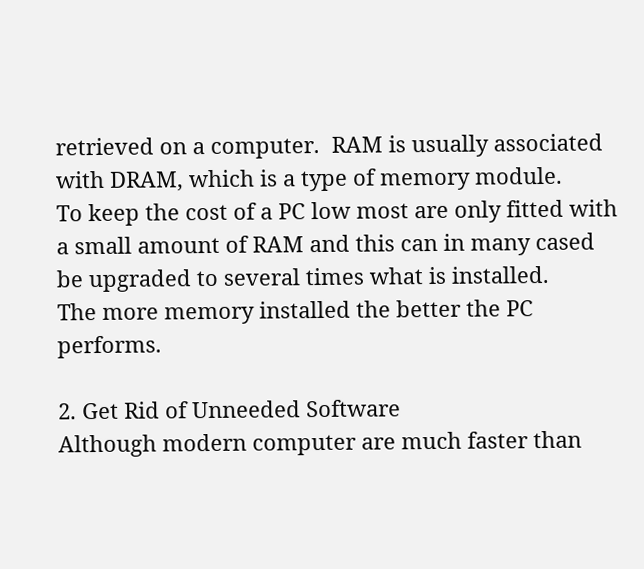retrieved on a computer.  RAM is usually associated with DRAM, which is a type of memory module.
To keep the cost of a PC low most are only fitted with a small amount of RAM and this can in many cased be upgraded to several times what is installed.
The more memory installed the better the PC performs.

2. Get Rid of Unneeded Software
Although modern computer are much faster than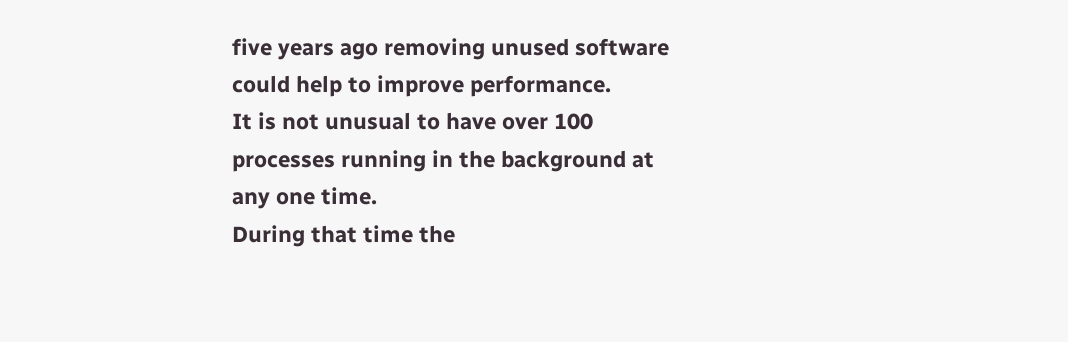five years ago removing unused software could help to improve performance.
It is not unusual to have over 100 processes running in the background at any one time.
During that time the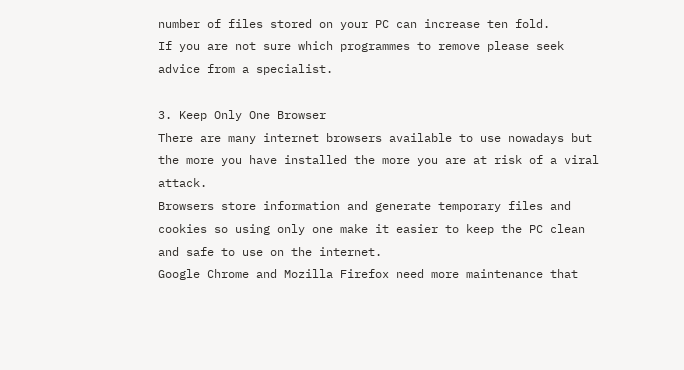number of files stored on your PC can increase ten fold.
If you are not sure which programmes to remove please seek advice from a specialist.

3. Keep Only One Browser
There are many internet browsers available to use nowadays but the more you have installed the more you are at risk of a viral attack.
Browsers store information and generate temporary files and cookies so using only one make it easier to keep the PC clean and safe to use on the internet.
Google Chrome and Mozilla Firefox need more maintenance that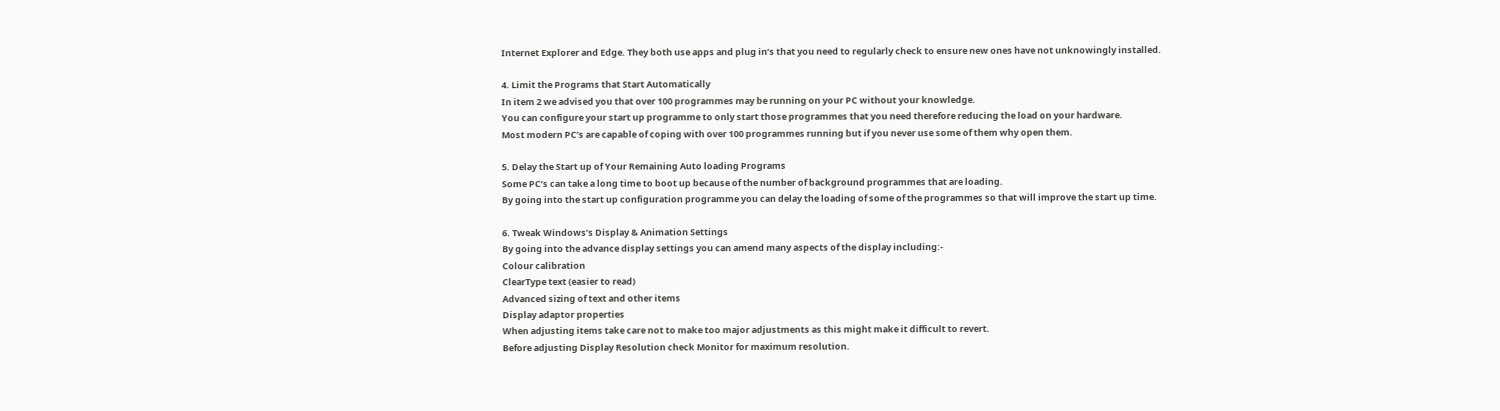Internet Explorer and Edge. They both use apps and plug in’s that you need to regularly check to ensure new ones have not unknowingly installed.

4. Limit the Programs that Start Automatically
In item 2 we advised you that over 100 programmes may be running on your PC without your knowledge.
You can configure your start up programme to only start those programmes that you need therefore reducing the load on your hardware.
Most modern PC’s are capable of coping with over 100 programmes running but if you never use some of them why open them.

5. Delay the Start up of Your Remaining Auto loading Programs
Some PC’s can take a long time to boot up because of the number of background programmes that are loading.
By going into the start up configuration programme you can delay the loading of some of the programmes so that will improve the start up time.

6. Tweak Windows’s Display & Animation Settings
By going into the advance display settings you can amend many aspects of the display including:-
Colour calibration
ClearType text (easier to read)
Advanced sizing of text and other items
Display adaptor properties
When adjusting items take care not to make too major adjustments as this might make it difficult to revert.
Before adjusting Display Resolution check Monitor for maximum resolution.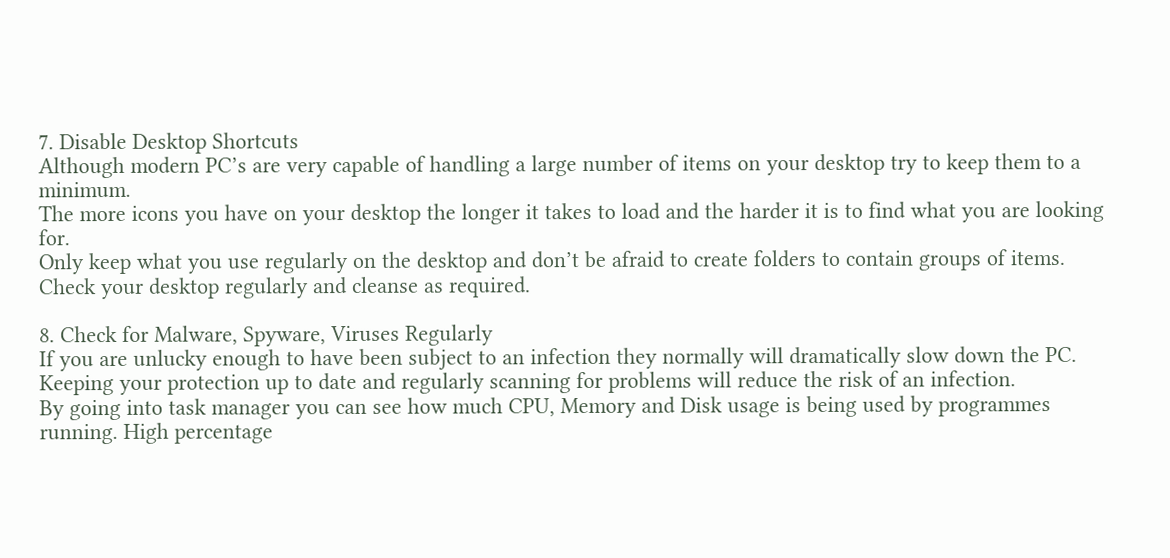7. Disable Desktop Shortcuts
Although modern PC’s are very capable of handling a large number of items on your desktop try to keep them to a minimum.
The more icons you have on your desktop the longer it takes to load and the harder it is to find what you are looking for.
Only keep what you use regularly on the desktop and don’t be afraid to create folders to contain groups of items.
Check your desktop regularly and cleanse as required.

8. Check for Malware, Spyware, Viruses Regularly
If you are unlucky enough to have been subject to an infection they normally will dramatically slow down the PC.
Keeping your protection up to date and regularly scanning for problems will reduce the risk of an infection.
By going into task manager you can see how much CPU, Memory and Disk usage is being used by programmes running. High percentage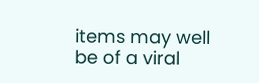items may well be of a viral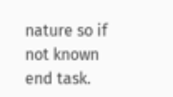nature so if not known end task.